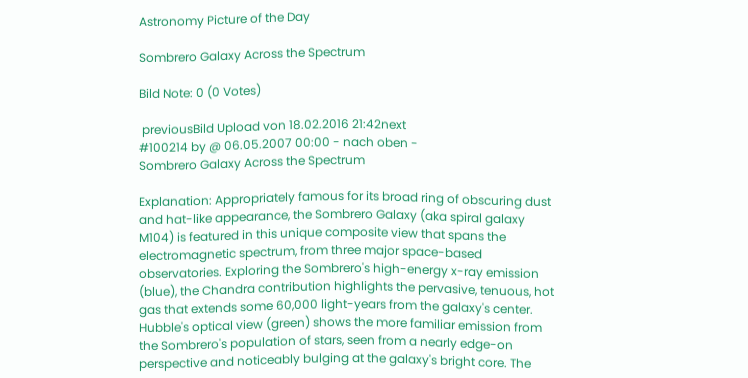Astronomy Picture of the Day

Sombrero Galaxy Across the Spectrum

Bild Note: 0 (0 Votes)

 previousBild Upload von 18.02.2016 21:42next
#100214 by @ 06.05.2007 00:00 - nach oben -
Sombrero Galaxy Across the Spectrum

Explanation: Appropriately famous for its broad ring of obscuring dust and hat-like appearance, the Sombrero Galaxy (aka spiral galaxy M104) is featured in this unique composite view that spans the electromagnetic spectrum, from three major space-based observatories. Exploring the Sombrero's high-energy x-ray emission (blue), the Chandra contribution highlights the pervasive, tenuous, hot gas that extends some 60,000 light-years from the galaxy's center. Hubble's optical view (green) shows the more familiar emission from the Sombrero's population of stars, seen from a nearly edge-on perspective and noticeably bulging at the galaxy's bright core. The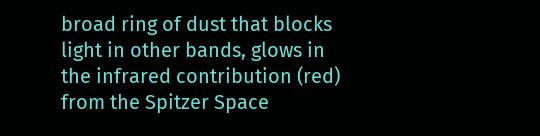broad ring of dust that blocks light in other bands, glows in the infrared contribution (red) from the Spitzer Space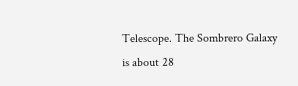Telescope. The Sombrero Galaxy is about 28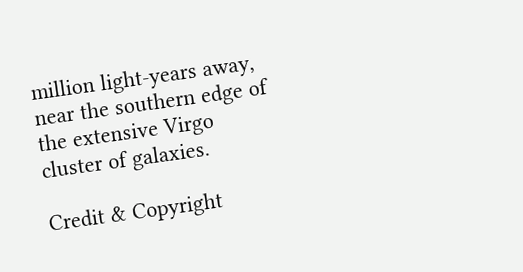million light-years away, near the southern edge of the extensive Virgo cluster of galaxies.

Credit & Copyright